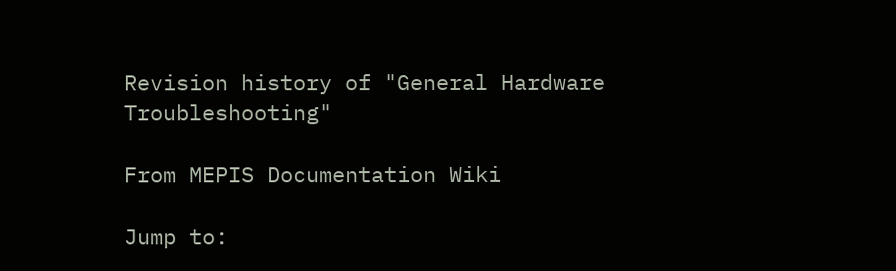Revision history of "General Hardware Troubleshooting"

From MEPIS Documentation Wiki

Jump to: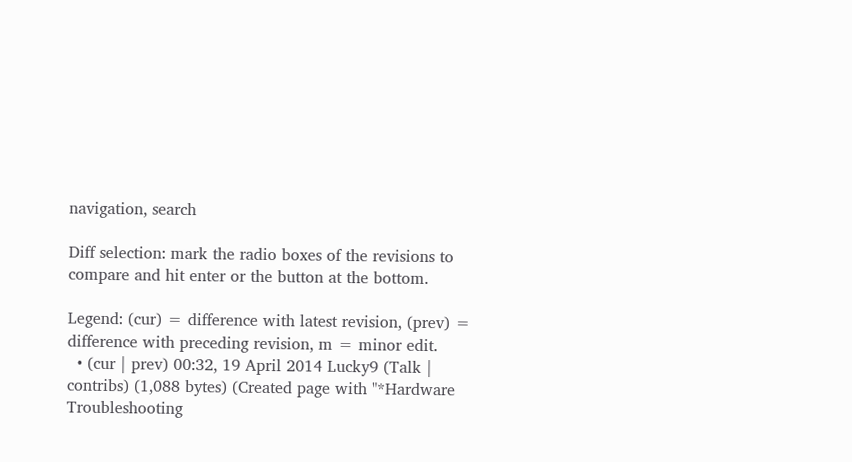navigation, search

Diff selection: mark the radio boxes of the revisions to compare and hit enter or the button at the bottom.

Legend: (cur) = difference with latest revision, (prev) = difference with preceding revision, m = minor edit.
  • (cur | prev) 00:32, 19 April 2014 Lucky9 (Talk | contribs) (1,088 bytes) (Created page with "*Hardware Troubleshooting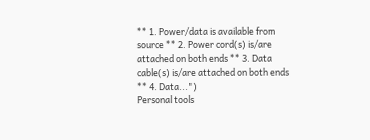** 1. Power/data is available from source ** 2. Power cord(s) is/are attached on both ends ** 3. Data cable(s) is/are attached on both ends ** 4. Data...")
Personal tools